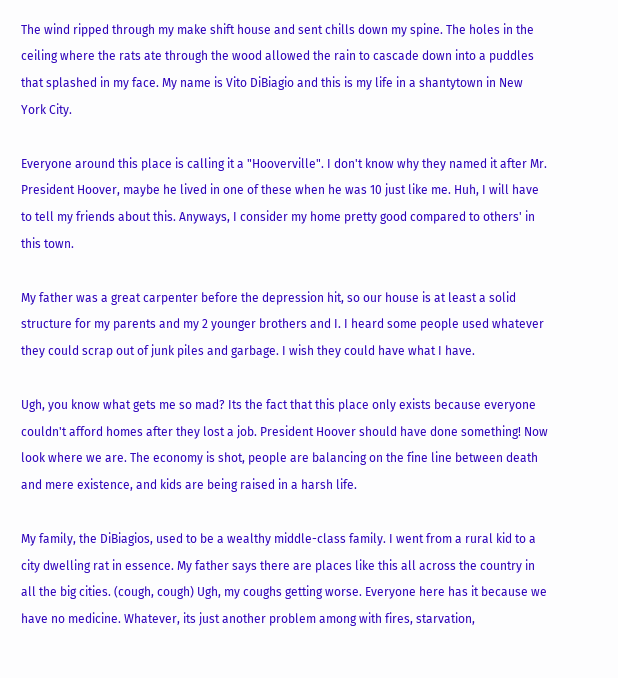The wind ripped through my make shift house and sent chills down my spine. The holes in the ceiling where the rats ate through the wood allowed the rain to cascade down into a puddles that splashed in my face. My name is Vito DiBiagio and this is my life in a shantytown in New York City.

Everyone around this place is calling it a "Hooverville". I don't know why they named it after Mr. President Hoover, maybe he lived in one of these when he was 10 just like me. Huh, I will have to tell my friends about this. Anyways, I consider my home pretty good compared to others' in this town.

My father was a great carpenter before the depression hit, so our house is at least a solid structure for my parents and my 2 younger brothers and I. I heard some people used whatever they could scrap out of junk piles and garbage. I wish they could have what I have.

Ugh, you know what gets me so mad? Its the fact that this place only exists because everyone couldn't afford homes after they lost a job. President Hoover should have done something! Now look where we are. The economy is shot, people are balancing on the fine line between death and mere existence, and kids are being raised in a harsh life.

My family, the DiBiagios, used to be a wealthy middle-class family. I went from a rural kid to a city dwelling rat in essence. My father says there are places like this all across the country in all the big cities. (cough, cough) Ugh, my coughs getting worse. Everyone here has it because we have no medicine. Whatever, its just another problem among with fires, starvation,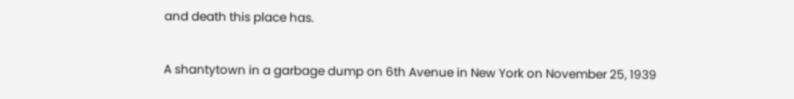and death this place has.

A shantytown in a garbage dump on 6th Avenue in New York on November 25, 1939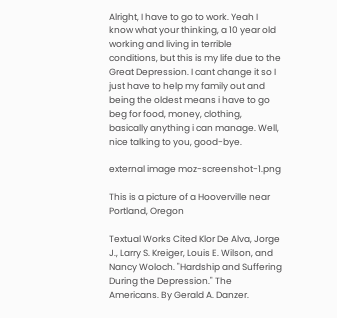Alright, I have to go to work. Yeah I know what your thinking, a 10 year old working and living in terrible conditions, but this is my life due to the Great Depression. I cant change it so I just have to help my family out and being the oldest means i have to go beg for food, money, clothing, basically anything i can manage. Well, nice talking to you, good-bye.

external image moz-screenshot-1.png

This is a picture of a Hooverville near Portland, Oregon

Textual Works Cited Klor De Alva, Jorge J., Larry S. Kreiger, Louis E. Wilson, and Nancy Woloch. "Hardship and Suffering During the Depression." The Americans. By Gerald A. Danzer.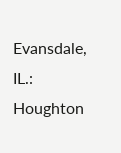Evansdale, IL.: Houghton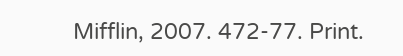Mifflin, 2007. 472-77. Print.